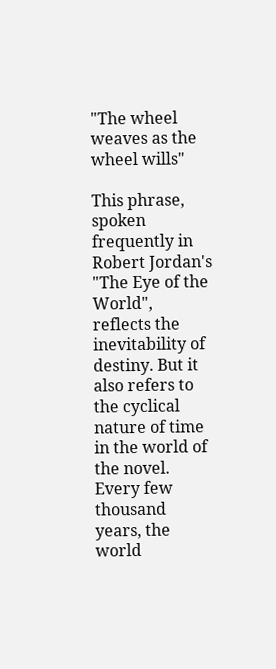"The wheel weaves as the wheel wills"

This phrase, spoken frequently in Robert Jordan's "The Eye of the World", reflects the inevitability of destiny. But it also refers to the cyclical nature of time in the world of the novel. Every few thousand years, the world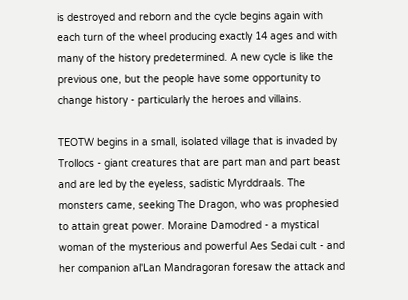is destroyed and reborn and the cycle begins again with each turn of the wheel producing exactly 14 ages and with many of the history predetermined. A new cycle is like the previous one, but the people have some opportunity to change history - particularly the heroes and villains.

TEOTW begins in a small, isolated village that is invaded by Trollocs - giant creatures that are part man and part beast and are led by the eyeless, sadistic Myrddraals. The monsters came, seeking The Dragon, who was prophesied to attain great power. Moraine Damodred - a mystical woman of the mysterious and powerful Aes Sedai cult - and her companion al'Lan Mandragoran foresaw the attack and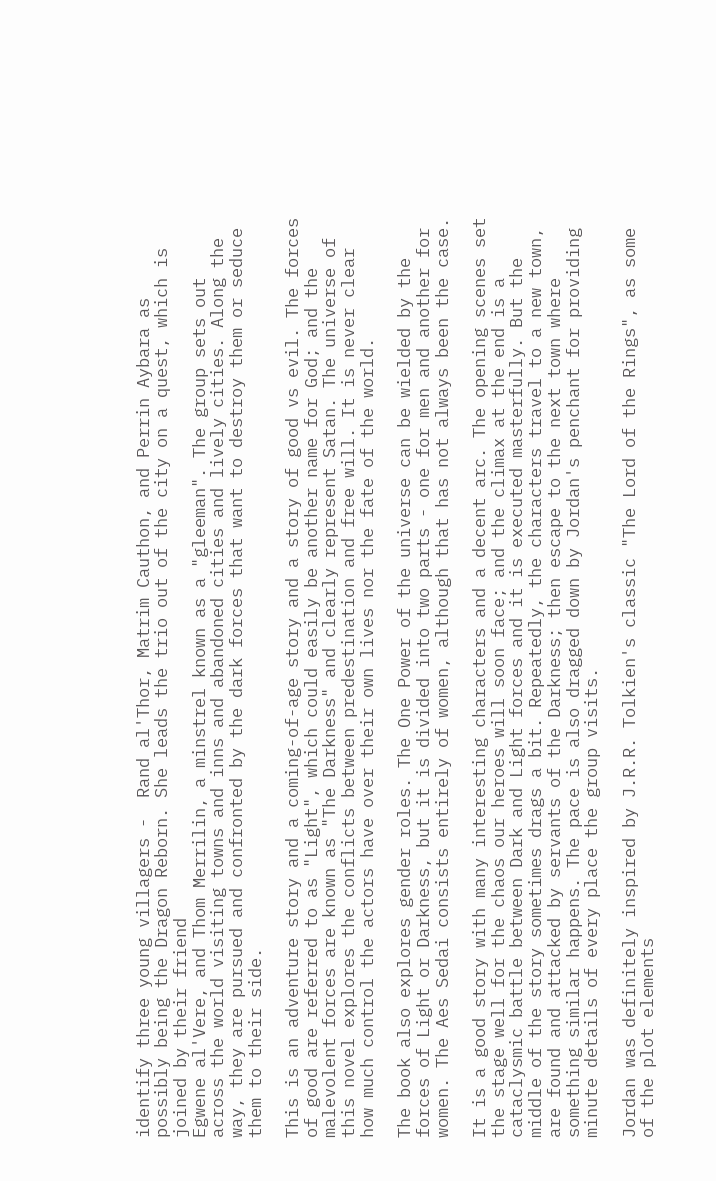identify three young villagers -  Rand al'Thor, Matrim Cauthon, and Perrin Aybara as possibly being the Dragon Reborn. She leads the trio out of the city on a quest, which is joined by their friend
Egwene al'Vere, and Thom Merrilin, a minstrel known as a "gleeman". The group sets out across the world visiting towns and inns and abandoned cities and lively cities. Along the way, they are pursued and confronted by the dark forces that want to destroy them or seduce them to their side.

This is an adventure story and a coming-of-age story and a story of good vs evil. The forces of good are referred to as "Light", which could easily be another name for God; and the malevolent forces are known as "The Darkness" and clearly represent Satan. The universe of this novel explores the conflicts between predestination and free will. It is never clear how much control the actors have over their own lives nor the fate of the world.

The book also explores gender roles. The One Power of the universe can be wielded by the forces of Light or Darkness, but it is divided into two parts - one for men and another for women. The Aes Sedai consists entirely of women, although that has not always been the case.

It is a good story with many interesting characters and a decent arc. The opening scenes set the stage well for the chaos our heroes will soon face; and the climax at the end is a cataclysmic battle between Dark and Light forces and it is executed masterfully. But the middle of the story sometimes drags a bit. Repeatedly, the characters travel to a new town, are found and attacked by servants of the Darkness; then escape to the next town where something similar happens. The pace is also dragged down by Jordan's penchant for providing minute details of every place the group visits.

Jordan was definitely inspired by J.R.R. Tolkien's classic "The Lord of the Rings", as some of the plot elements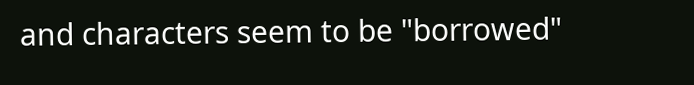and characters seem to be "borrowed"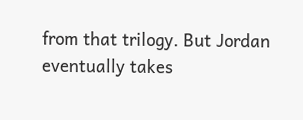from that trilogy. But Jordan eventually takes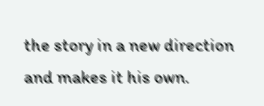the story in a new direction and makes it his own.